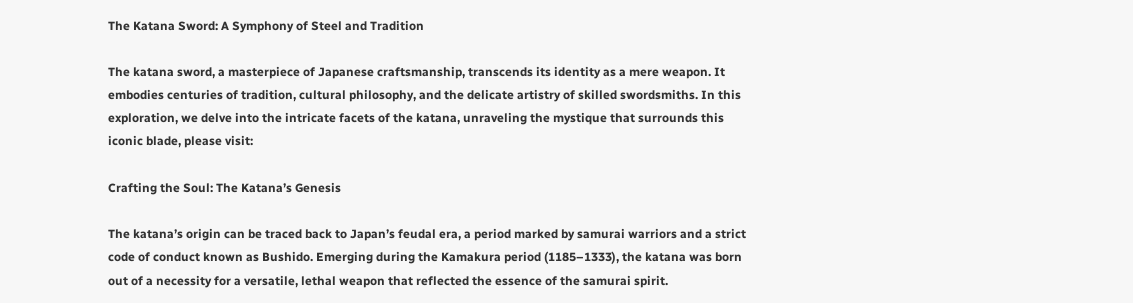The Katana Sword: A Symphony of Steel and Tradition

The katana sword, a masterpiece of Japanese craftsmanship, transcends its identity as a mere weapon. It embodies centuries of tradition, cultural philosophy, and the delicate artistry of skilled swordsmiths. In this exploration, we delve into the intricate facets of the katana, unraveling the mystique that surrounds this iconic blade, please visit:

Crafting the Soul: The Katana’s Genesis

The katana’s origin can be traced back to Japan’s feudal era, a period marked by samurai warriors and a strict code of conduct known as Bushido. Emerging during the Kamakura period (1185–1333), the katana was born out of a necessity for a versatile, lethal weapon that reflected the essence of the samurai spirit.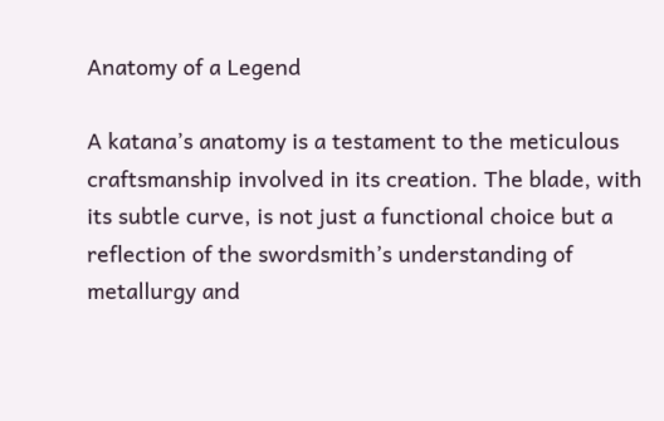Anatomy of a Legend

A katana’s anatomy is a testament to the meticulous craftsmanship involved in its creation. The blade, with its subtle curve, is not just a functional choice but a reflection of the swordsmith’s understanding of metallurgy and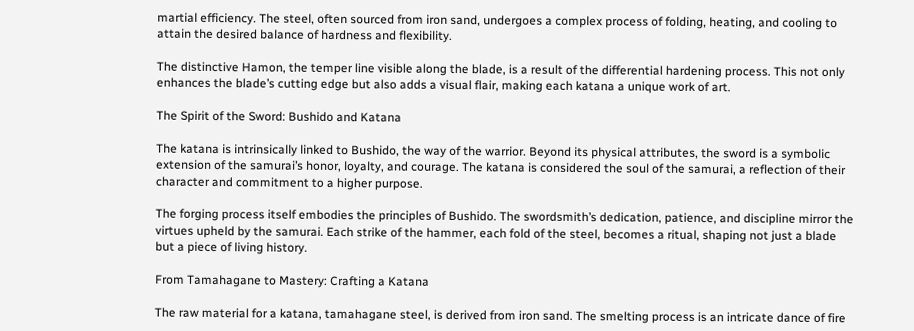martial efficiency. The steel, often sourced from iron sand, undergoes a complex process of folding, heating, and cooling to attain the desired balance of hardness and flexibility.

The distinctive Hamon, the temper line visible along the blade, is a result of the differential hardening process. This not only enhances the blade’s cutting edge but also adds a visual flair, making each katana a unique work of art.

The Spirit of the Sword: Bushido and Katana

The katana is intrinsically linked to Bushido, the way of the warrior. Beyond its physical attributes, the sword is a symbolic extension of the samurai’s honor, loyalty, and courage. The katana is considered the soul of the samurai, a reflection of their character and commitment to a higher purpose.

The forging process itself embodies the principles of Bushido. The swordsmith’s dedication, patience, and discipline mirror the virtues upheld by the samurai. Each strike of the hammer, each fold of the steel, becomes a ritual, shaping not just a blade but a piece of living history.

From Tamahagane to Mastery: Crafting a Katana

The raw material for a katana, tamahagane steel, is derived from iron sand. The smelting process is an intricate dance of fire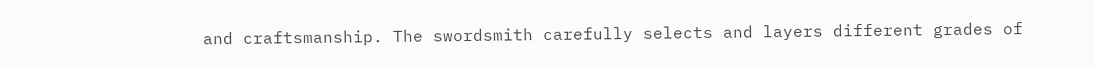and craftsmanship. The swordsmith carefully selects and layers different grades of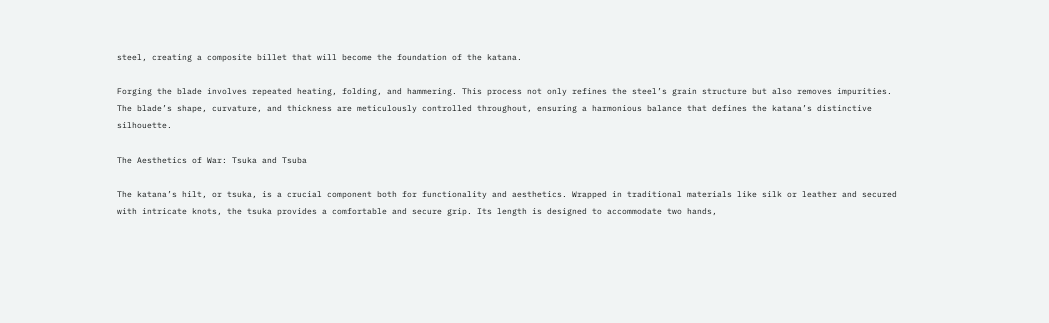steel, creating a composite billet that will become the foundation of the katana.

Forging the blade involves repeated heating, folding, and hammering. This process not only refines the steel’s grain structure but also removes impurities. The blade’s shape, curvature, and thickness are meticulously controlled throughout, ensuring a harmonious balance that defines the katana’s distinctive silhouette.

The Aesthetics of War: Tsuka and Tsuba

The katana’s hilt, or tsuka, is a crucial component both for functionality and aesthetics. Wrapped in traditional materials like silk or leather and secured with intricate knots, the tsuka provides a comfortable and secure grip. Its length is designed to accommodate two hands,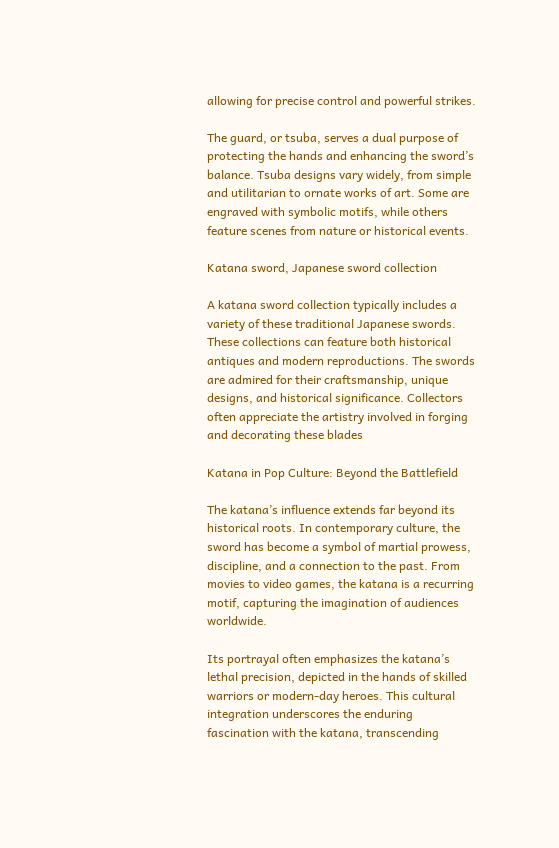allowing for precise control and powerful strikes.

The guard, or tsuba, serves a dual purpose of protecting the hands and enhancing the sword’s balance. Tsuba designs vary widely, from simple and utilitarian to ornate works of art. Some are engraved with symbolic motifs, while others feature scenes from nature or historical events.

Katana sword, Japanese sword collection

A katana sword collection typically includes a variety of these traditional Japanese swords. These collections can feature both historical antiques and modern reproductions. The swords are admired for their craftsmanship, unique designs, and historical significance. Collectors often appreciate the artistry involved in forging and decorating these blades

Katana in Pop Culture: Beyond the Battlefield

The katana’s influence extends far beyond its historical roots. In contemporary culture, the sword has become a symbol of martial prowess, discipline, and a connection to the past. From movies to video games, the katana is a recurring motif, capturing the imagination of audiences worldwide.

Its portrayal often emphasizes the katana’s lethal precision, depicted in the hands of skilled warriors or modern-day heroes. This cultural integration underscores the enduring fascination with the katana, transcending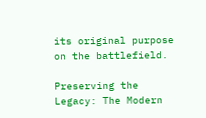its original purpose on the battlefield.

Preserving the Legacy: The Modern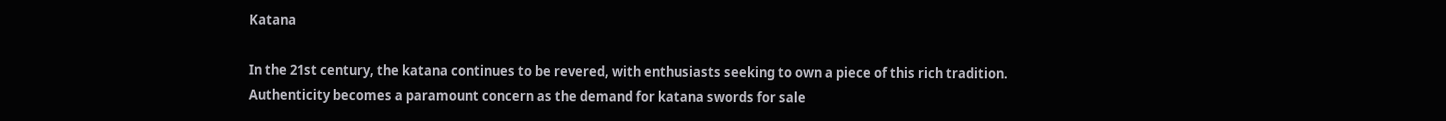Katana

In the 21st century, the katana continues to be revered, with enthusiasts seeking to own a piece of this rich tradition. Authenticity becomes a paramount concern as the demand for katana swords for sale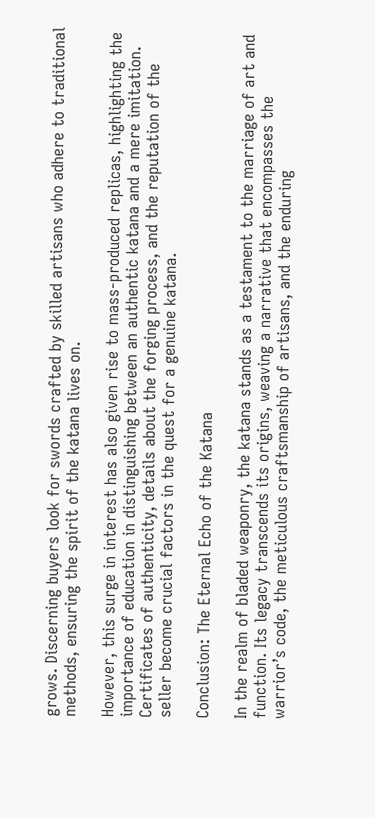grows. Discerning buyers look for swords crafted by skilled artisans who adhere to traditional methods, ensuring the spirit of the katana lives on.

However, this surge in interest has also given rise to mass-produced replicas, highlighting the importance of education in distinguishing between an authentic katana and a mere imitation. Certificates of authenticity, details about the forging process, and the reputation of the seller become crucial factors in the quest for a genuine katana.

Conclusion: The Eternal Echo of the Katana

In the realm of bladed weaponry, the katana stands as a testament to the marriage of art and function. Its legacy transcends its origins, weaving a narrative that encompasses the warrior’s code, the meticulous craftsmanship of artisans, and the enduring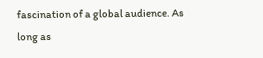fascination of a global audience. As long as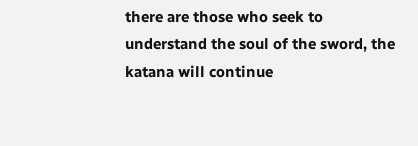there are those who seek to understand the soul of the sword, the katana will continue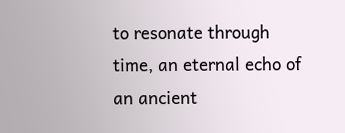to resonate through time, an eternal echo of an ancient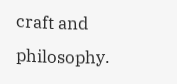craft and philosophy.